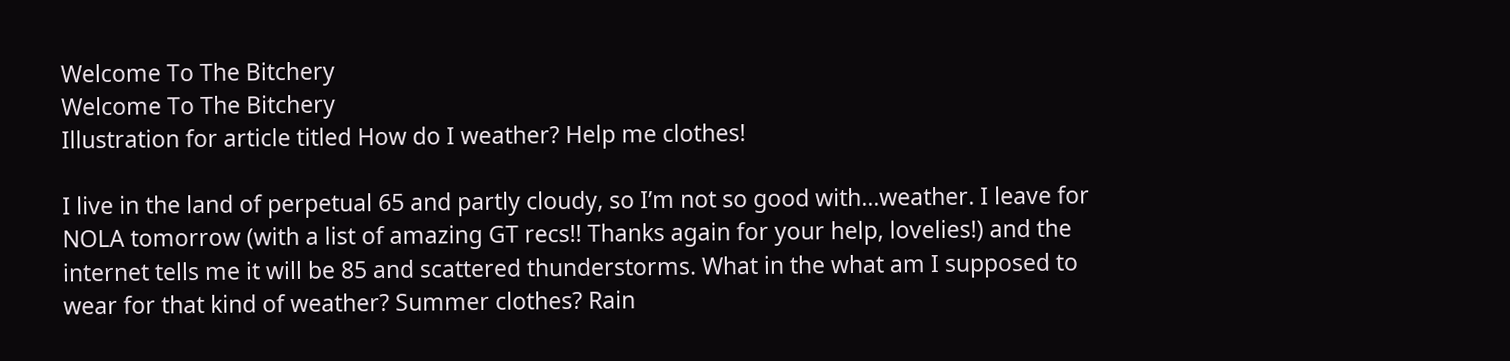Welcome To The Bitchery
Welcome To The Bitchery
Illustration for article titled How do I weather? Help me clothes!

I live in the land of perpetual 65 and partly cloudy, so I’m not so good with...weather. I leave for NOLA tomorrow (with a list of amazing GT recs!! Thanks again for your help, lovelies!) and the internet tells me it will be 85 and scattered thunderstorms. What in the what am I supposed to wear for that kind of weather? Summer clothes? Rain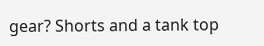gear? Shorts and a tank top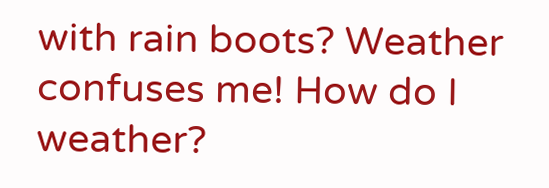with rain boots? Weather confuses me! How do I weather?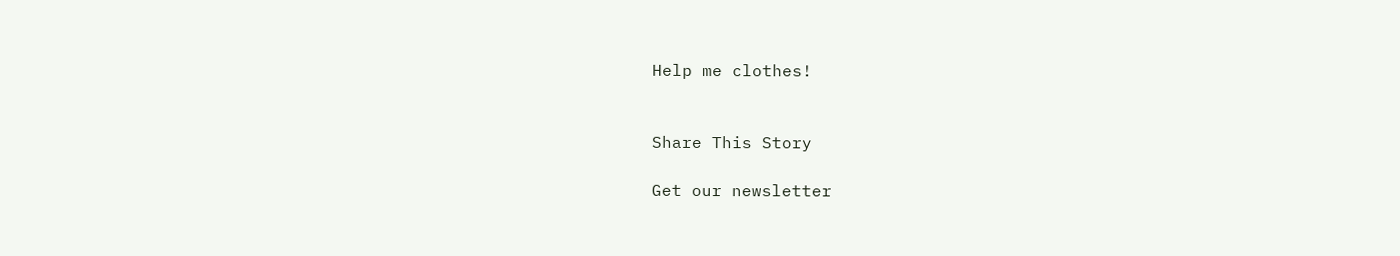Help me clothes!


Share This Story

Get our newsletter